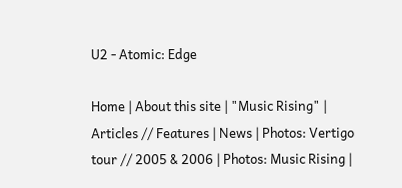U2 - Atomic: Edge

Home | About this site | "Music Rising" | Articles // Features | News | Photos: Vertigo tour // 2005 & 2006 | Photos: Music Rising |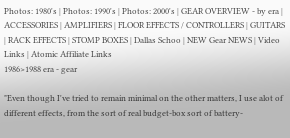Photos: 1980's | Photos: 1990's | Photos: 2000's | GEAR OVERVIEW - by era | ACCESSORIES | AMPLIFIERS | FLOOR EFFECTS / CONTROLLERS | GUITARS | RACK EFFECTS | STOMP BOXES | Dallas Schoo | NEW Gear NEWS | Video Links | Atomic Affiliate Links
1986>1988 era - gear

"Even though I've tried to remain minimal on the other matters, I use alot of different effects, from the sort of real budget-box sort of battery-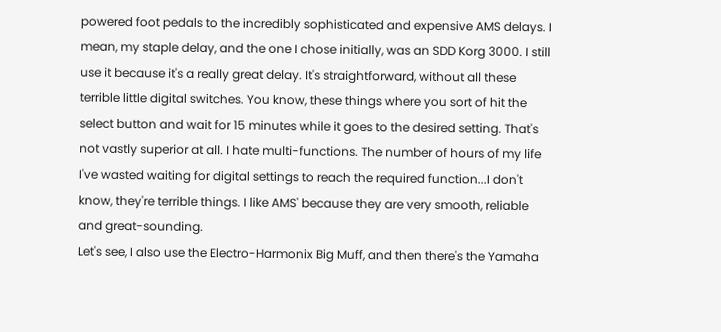powered foot pedals to the incredibly sophisticated and expensive AMS delays. I mean, my staple delay, and the one I chose initially, was an SDD Korg 3000. I still use it because it's a really great delay. It's straightforward, without all these terrible little digital switches. You know, these things where you sort of hit the select button and wait for 15 minutes while it goes to the desired setting. That's not vastly superior at all. I hate multi-functions. The number of hours of my life I've wasted waiting for digital settings to reach the required function...I don't know, they're terrible things. I like AMS' because they are very smooth, reliable and great-sounding.
Let's see, I also use the Electro-Harmonix Big Muff, and then there's the Yamaha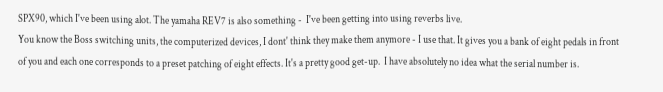SPX90, which I've been using alot. The yamaha REV7 is also something -  I've been getting into using reverbs live.
You know the Boss switching units, the computerized devices, I dont' think they make them anymore - I use that. It gives you a bank of eight pedals in front of you and each one corresponds to a preset patching of eight effects. It's a pretty good get-up.  I have absolutely no idea what the serial number is.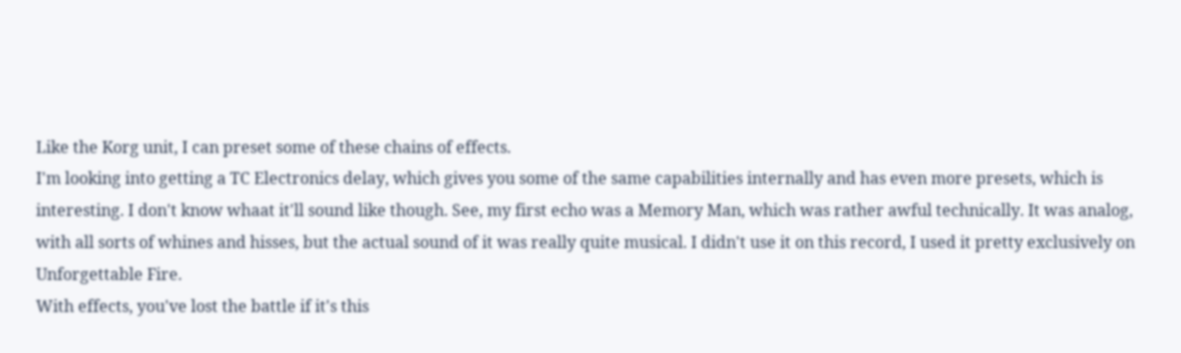Like the Korg unit, I can preset some of these chains of effects.
I'm looking into getting a TC Electronics delay, which gives you some of the same capabilities internally and has even more presets, which is interesting. I don't know whaat it'll sound like though. See, my first echo was a Memory Man, which was rather awful technically. It was analog, with all sorts of whines and hisses, but the actual sound of it was really quite musical. I didn't use it on this record, I used it pretty exclusively on Unforgettable Fire.
With effects, you've lost the battle if it's this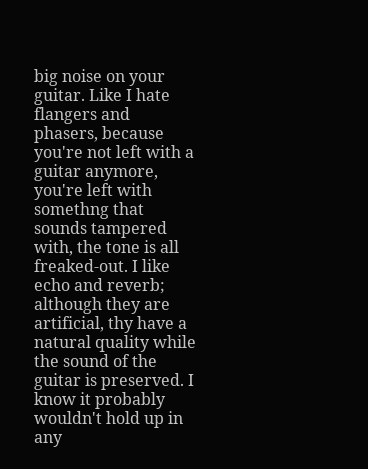big noise on your guitar. Like I hate flangers and phasers, because you're not left with a guitar anymore, you're left with somethng that sounds tampered with, the tone is all freaked-out. I like echo and reverb; although they are artificial, thy have a natural quality while the sound of the guitar is preserved. I know it probably wouldn't hold up in any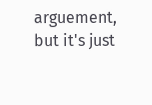arguement, but it's just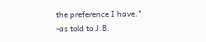the preference I have."
-as told to J.B.